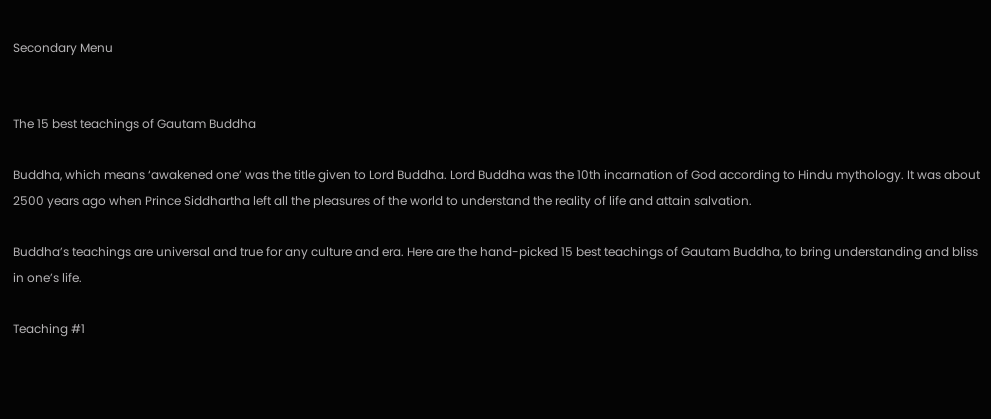Secondary Menu


The 15 best teachings of Gautam Buddha

Buddha, which means ‘awakened one’ was the title given to Lord Buddha. Lord Buddha was the 10th incarnation of God according to Hindu mythology. It was about 2500 years ago when Prince Siddhartha left all the pleasures of the world to understand the reality of life and attain salvation.

Buddha’s teachings are universal and true for any culture and era. Here are the hand-picked 15 best teachings of Gautam Buddha, to bring understanding and bliss in one’s life.

Teaching #1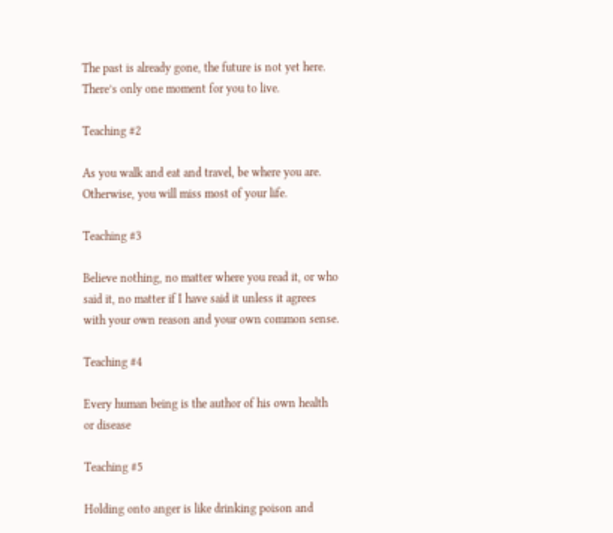The past is already gone, the future is not yet here. There’s only one moment for you to live.

Teaching #2

As you walk and eat and travel, be where you are. Otherwise, you will miss most of your life.

Teaching #3

Believe nothing, no matter where you read it, or who said it, no matter if I have said it unless it agrees with your own reason and your own common sense.

Teaching #4

Every human being is the author of his own health or disease

Teaching #5

Holding onto anger is like drinking poison and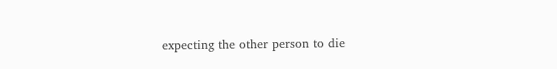expecting the other person to die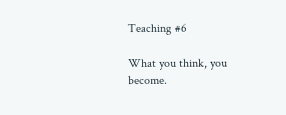Teaching #6

What you think, you become.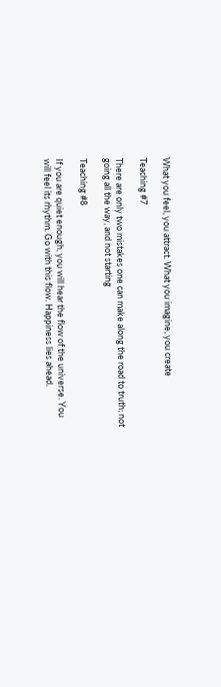What you feel, you attract. What you imagine, you create

Teaching #7

There are only two mistakes one can make along the road to truth; not going all the way, and not starting

Teaching #8

If you are quiet enough, you will hear the flow of the universe. You will feel its rhythm. Go with this flow. Happiness lies ahead.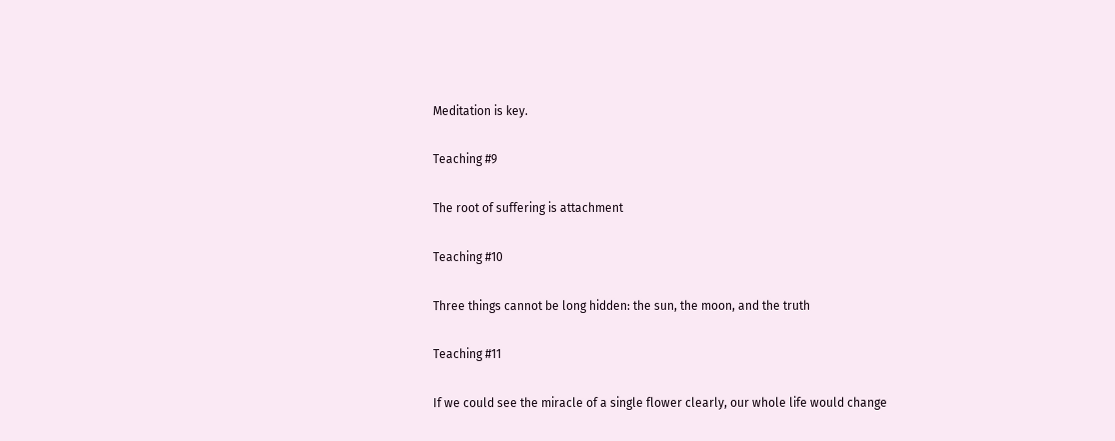Meditation is key.

Teaching #9

The root of suffering is attachment

Teaching #10

Three things cannot be long hidden: the sun, the moon, and the truth

Teaching #11

If we could see the miracle of a single flower clearly, our whole life would change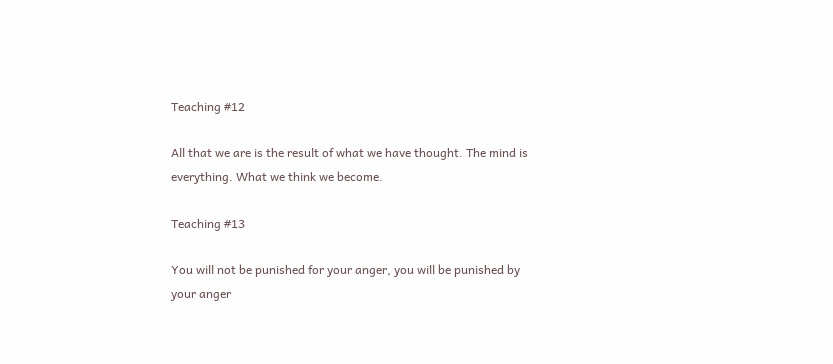Teaching #12

All that we are is the result of what we have thought. The mind is everything. What we think we become.

Teaching #13

You will not be punished for your anger, you will be punished by your anger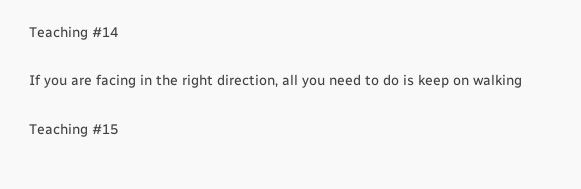Teaching #14

If you are facing in the right direction, all you need to do is keep on walking

Teaching #15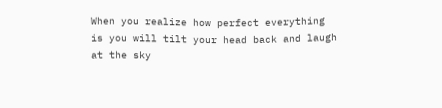When you realize how perfect everything is you will tilt your head back and laugh at the sky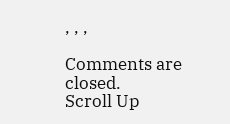, , ,

Comments are closed.
Scroll Up